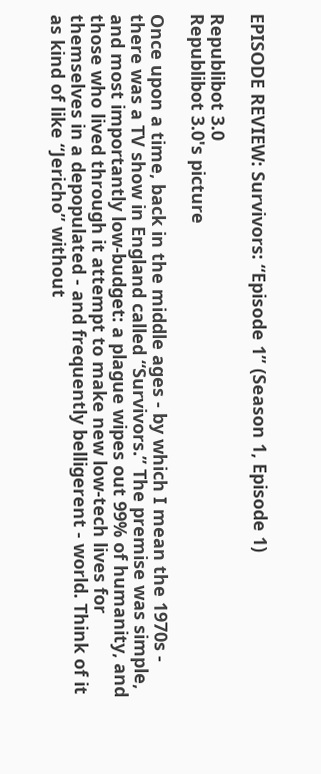EPISODE REVIEW: Survivors: “Episode 1” (Season 1, Episode 1)

Republibot 3.0
Republibot 3.0's picture

Once upon a time, back in the middle ages - by which I mean the 1970s - there was a TV show in England called “Survivors.” The premise was simple, and most importantly low-budget: a plague wipes out 99% of humanity, and those who lived through it attempt to make new low-tech lives for themselves in a depopulated - and frequently belligerent - world. Think of it as kind of like “Jericho” without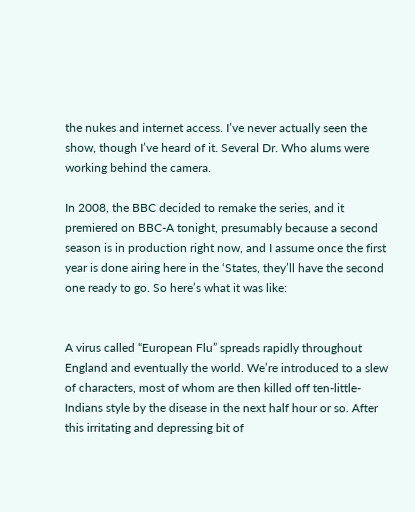the nukes and internet access. I’ve never actually seen the show, though I’ve heard of it. Several Dr. Who alums were working behind the camera.

In 2008, the BBC decided to remake the series, and it premiered on BBC-A tonight, presumably because a second season is in production right now, and I assume once the first year is done airing here in the ‘States, they’ll have the second one ready to go. So here’s what it was like:


A virus called “European Flu” spreads rapidly throughout England and eventually the world. We’re introduced to a slew of characters, most of whom are then killed off ten-little-Indians style by the disease in the next half hour or so. After this irritating and depressing bit of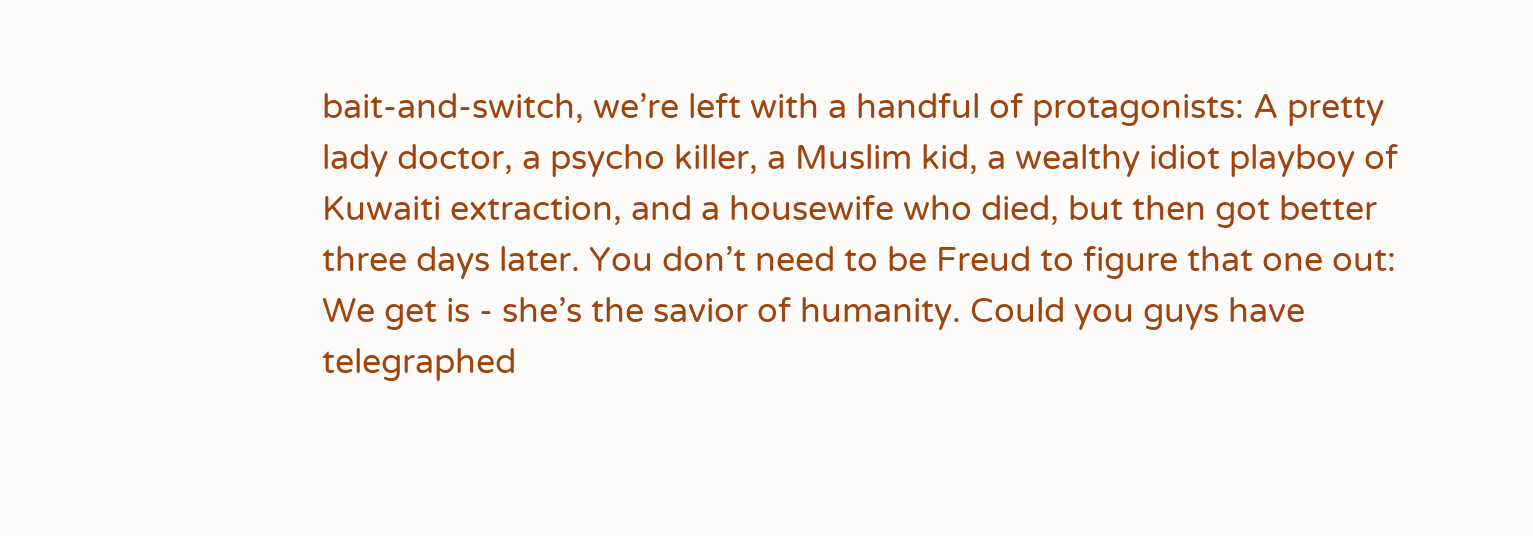bait-and-switch, we’re left with a handful of protagonists: A pretty lady doctor, a psycho killer, a Muslim kid, a wealthy idiot playboy of Kuwaiti extraction, and a housewife who died, but then got better three days later. You don’t need to be Freud to figure that one out: We get is - she’s the savior of humanity. Could you guys have telegraphed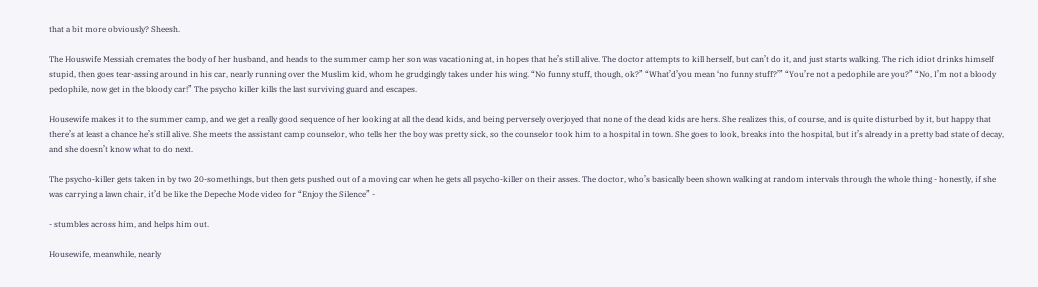that a bit more obviously? Sheesh.

The Houswife Messiah cremates the body of her husband, and heads to the summer camp her son was vacationing at, in hopes that he’s still alive. The doctor attempts to kill herself, but can’t do it, and just starts walking. The rich idiot drinks himself stupid, then goes tear-assing around in his car, nearly running over the Muslim kid, whom he grudgingly takes under his wing. “No funny stuff, though, ok?” “What’d’you mean ‘no funny stuff?’” “You’re not a pedophile are you?” “No, I’m not a bloody pedophile, now get in the bloody car!” The psycho killer kills the last surviving guard and escapes.

Housewife makes it to the summer camp, and we get a really good sequence of her looking at all the dead kids, and being perversely overjoyed that none of the dead kids are hers. She realizes this, of course, and is quite disturbed by it, but happy that there’s at least a chance he’s still alive. She meets the assistant camp counselor, who tells her the boy was pretty sick, so the counselor took him to a hospital in town. She goes to look, breaks into the hospital, but it’s already in a pretty bad state of decay, and she doesn’t know what to do next.

The psycho-killer gets taken in by two 20-somethings, but then gets pushed out of a moving car when he gets all psycho-killer on their asses. The doctor, who’s basically been shown walking at random intervals through the whole thing - honestly, if she was carrying a lawn chair, it’d be like the Depeche Mode video for “Enjoy the Silence” -

- stumbles across him, and helps him out.

Housewife, meanwhile, nearly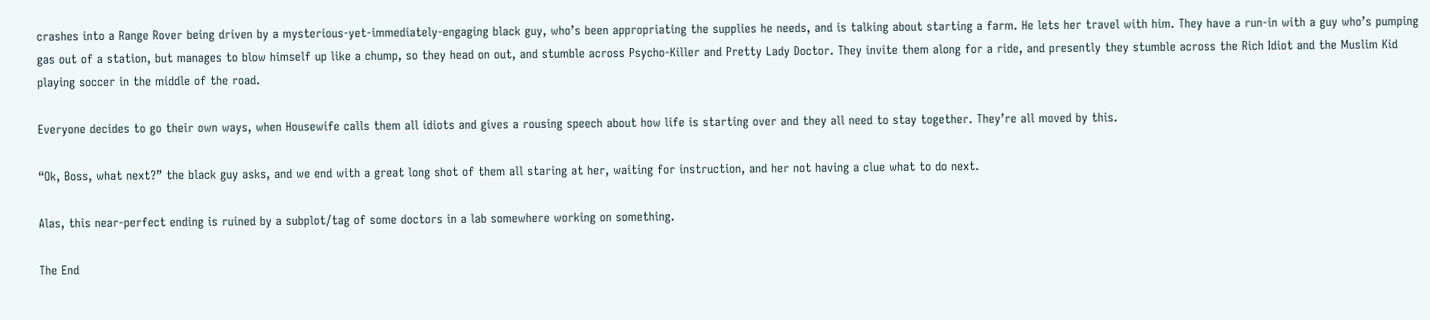crashes into a Range Rover being driven by a mysterious-yet-immediately-engaging black guy, who’s been appropriating the supplies he needs, and is talking about starting a farm. He lets her travel with him. They have a run-in with a guy who’s pumping gas out of a station, but manages to blow himself up like a chump, so they head on out, and stumble across Psycho-Killer and Pretty Lady Doctor. They invite them along for a ride, and presently they stumble across the Rich Idiot and the Muslim Kid playing soccer in the middle of the road.

Everyone decides to go their own ways, when Housewife calls them all idiots and gives a rousing speech about how life is starting over and they all need to stay together. They’re all moved by this.

“Ok, Boss, what next?” the black guy asks, and we end with a great long shot of them all staring at her, waiting for instruction, and her not having a clue what to do next.

Alas, this near-perfect ending is ruined by a subplot/tag of some doctors in a lab somewhere working on something.

The End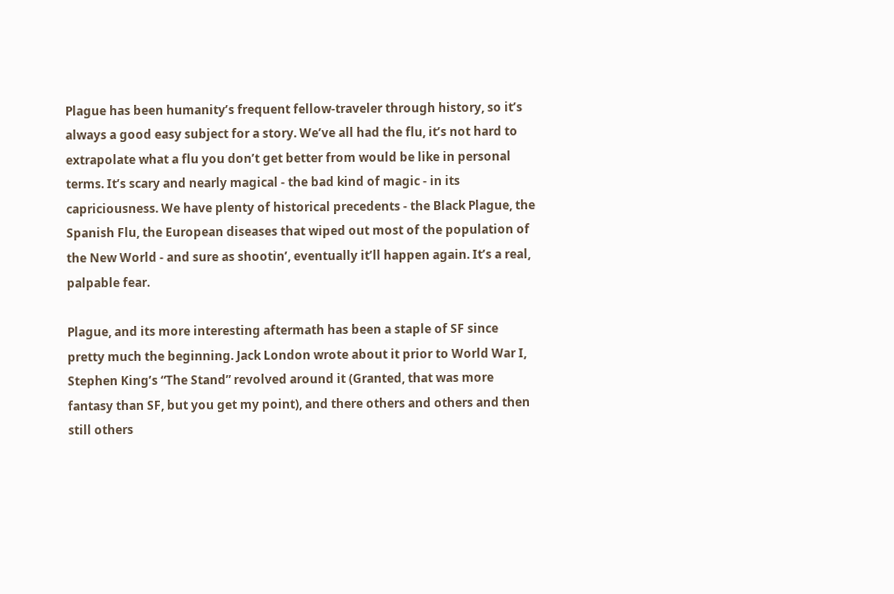Plague has been humanity’s frequent fellow-traveler through history, so it’s always a good easy subject for a story. We’ve all had the flu, it’s not hard to extrapolate what a flu you don’t get better from would be like in personal terms. It’s scary and nearly magical - the bad kind of magic - in its capriciousness. We have plenty of historical precedents - the Black Plague, the Spanish Flu, the European diseases that wiped out most of the population of the New World - and sure as shootin’, eventually it’ll happen again. It’s a real, palpable fear.

Plague, and its more interesting aftermath has been a staple of SF since pretty much the beginning. Jack London wrote about it prior to World War I, Stephen King’s “The Stand” revolved around it (Granted, that was more fantasy than SF, but you get my point), and there others and others and then still others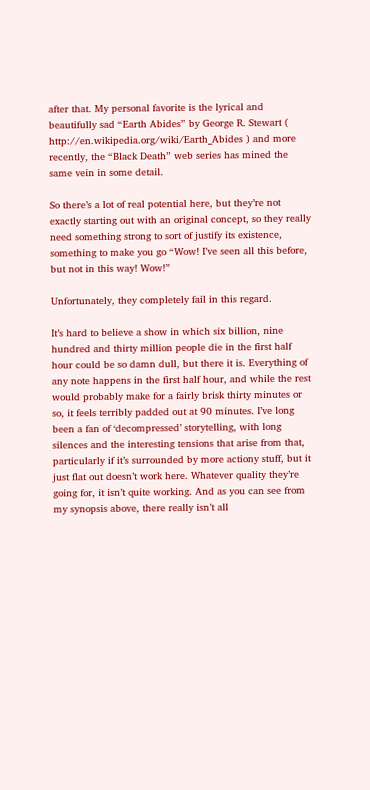after that. My personal favorite is the lyrical and beautifully sad “Earth Abides” by George R. Stewart ( http://en.wikipedia.org/wiki/Earth_Abides ) and more recently, the “Black Death” web series has mined the same vein in some detail.

So there’s a lot of real potential here, but they’re not exactly starting out with an original concept, so they really need something strong to sort of justify its existence, something to make you go “Wow! I’ve seen all this before, but not in this way! Wow!”

Unfortunately, they completely fail in this regard.

It’s hard to believe a show in which six billion, nine hundred and thirty million people die in the first half hour could be so damn dull, but there it is. Everything of any note happens in the first half hour, and while the rest would probably make for a fairly brisk thirty minutes or so, it feels terribly padded out at 90 minutes. I’ve long been a fan of ‘decompressed’ storytelling, with long silences and the interesting tensions that arise from that, particularly if it’s surrounded by more actiony stuff, but it just flat out doesn’t work here. Whatever quality they’re going for, it isn’t quite working. And as you can see from my synopsis above, there really isn’t all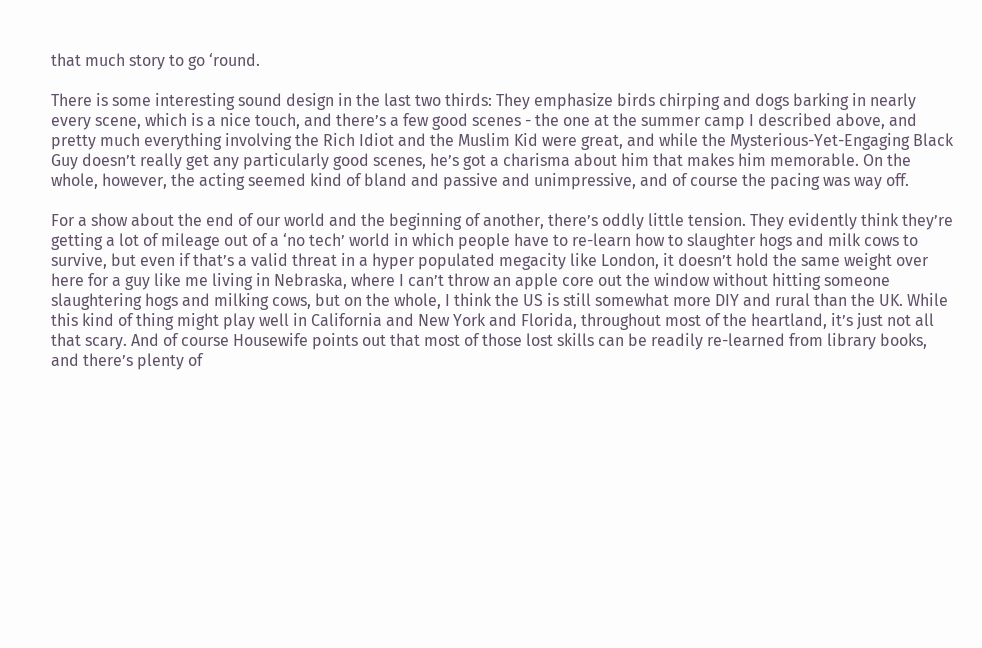that much story to go ‘round.

There is some interesting sound design in the last two thirds: They emphasize birds chirping and dogs barking in nearly every scene, which is a nice touch, and there’s a few good scenes - the one at the summer camp I described above, and pretty much everything involving the Rich Idiot and the Muslim Kid were great, and while the Mysterious-Yet-Engaging Black Guy doesn’t really get any particularly good scenes, he’s got a charisma about him that makes him memorable. On the whole, however, the acting seemed kind of bland and passive and unimpressive, and of course the pacing was way off.

For a show about the end of our world and the beginning of another, there’s oddly little tension. They evidently think they’re getting a lot of mileage out of a ‘no tech’ world in which people have to re-learn how to slaughter hogs and milk cows to survive, but even if that’s a valid threat in a hyper populated megacity like London, it doesn’t hold the same weight over here for a guy like me living in Nebraska, where I can’t throw an apple core out the window without hitting someone slaughtering hogs and milking cows, but on the whole, I think the US is still somewhat more DIY and rural than the UK. While this kind of thing might play well in California and New York and Florida, throughout most of the heartland, it’s just not all that scary. And of course Housewife points out that most of those lost skills can be readily re-learned from library books, and there’s plenty of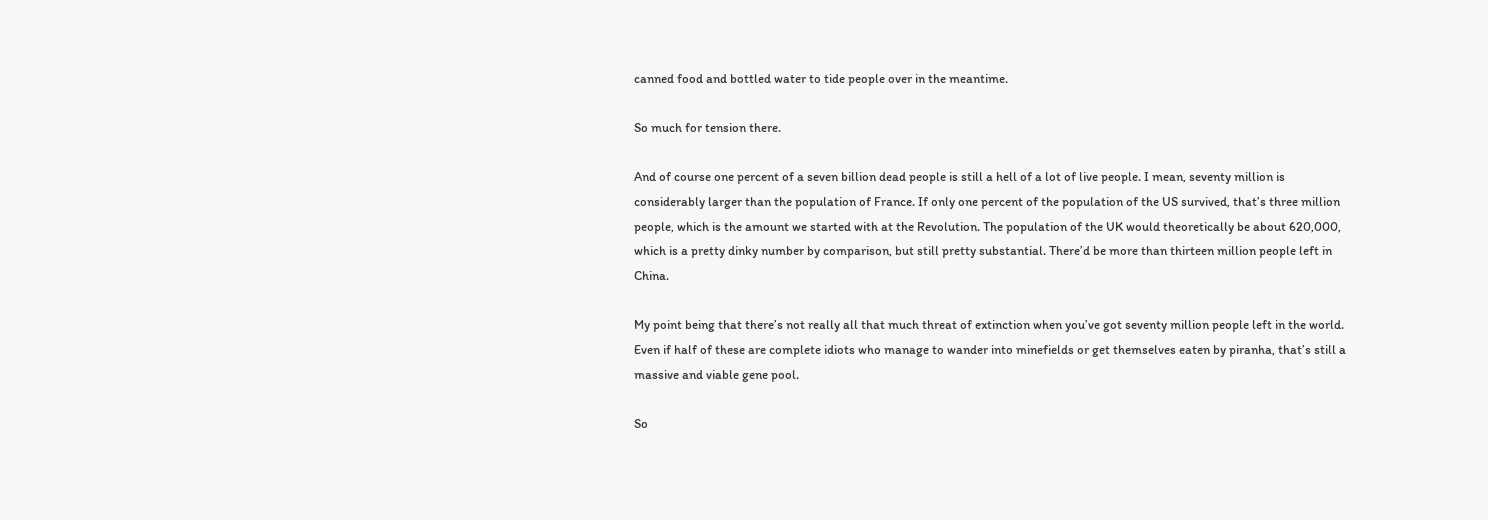canned food and bottled water to tide people over in the meantime.

So much for tension there.

And of course one percent of a seven billion dead people is still a hell of a lot of live people. I mean, seventy million is considerably larger than the population of France. If only one percent of the population of the US survived, that’s three million people, which is the amount we started with at the Revolution. The population of the UK would theoretically be about 620,000, which is a pretty dinky number by comparison, but still pretty substantial. There’d be more than thirteen million people left in China.

My point being that there’s not really all that much threat of extinction when you’ve got seventy million people left in the world. Even if half of these are complete idiots who manage to wander into minefields or get themselves eaten by piranha, that’s still a massive and viable gene pool.

So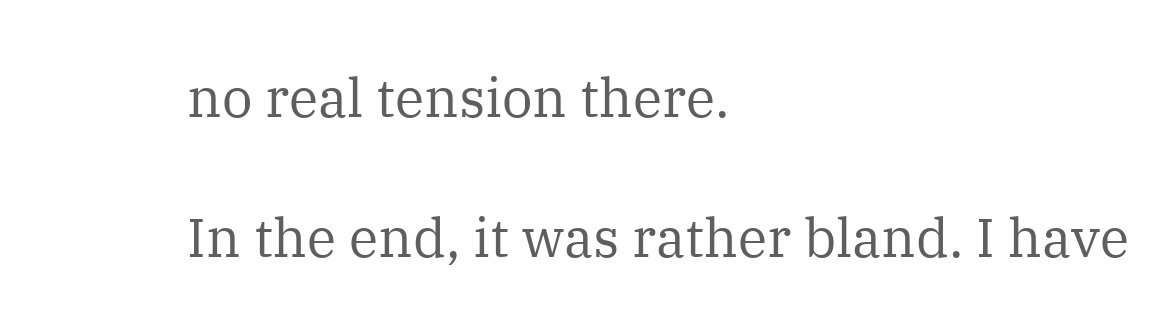no real tension there.

In the end, it was rather bland. I have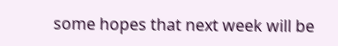some hopes that next week will be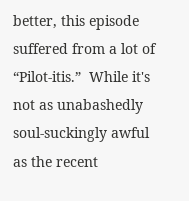better, this episode suffered from a lot of “Pilot-itis.”  While it's not as unabashedly soul-suckingly awful as the recent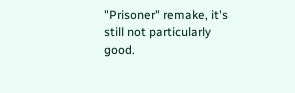"Prisoner" remake, it's still not particularly good.